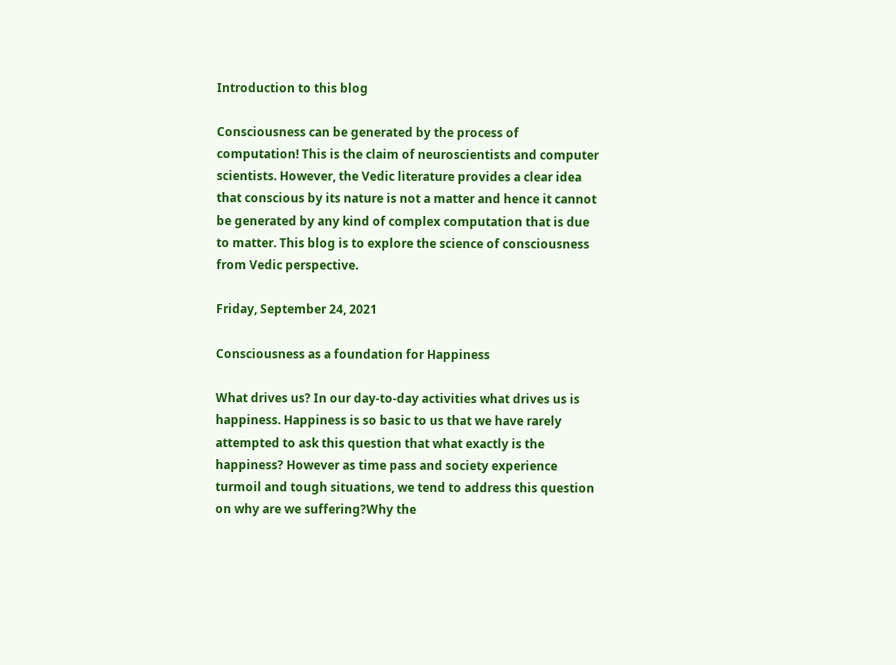Introduction to this blog

Consciousness can be generated by the process of computation! This is the claim of neuroscientists and computer scientists. However, the Vedic literature provides a clear idea that conscious by its nature is not a matter and hence it cannot be generated by any kind of complex computation that is due to matter. This blog is to explore the science of consciousness from Vedic perspective.

Friday, September 24, 2021

Consciousness as a foundation for Happiness

What drives us? In our day-to-day activities what drives us is happiness. Happiness is so basic to us that we have rarely attempted to ask this question that what exactly is the happiness? However as time pass and society experience turmoil and tough situations, we tend to address this question on why are we suffering?Why the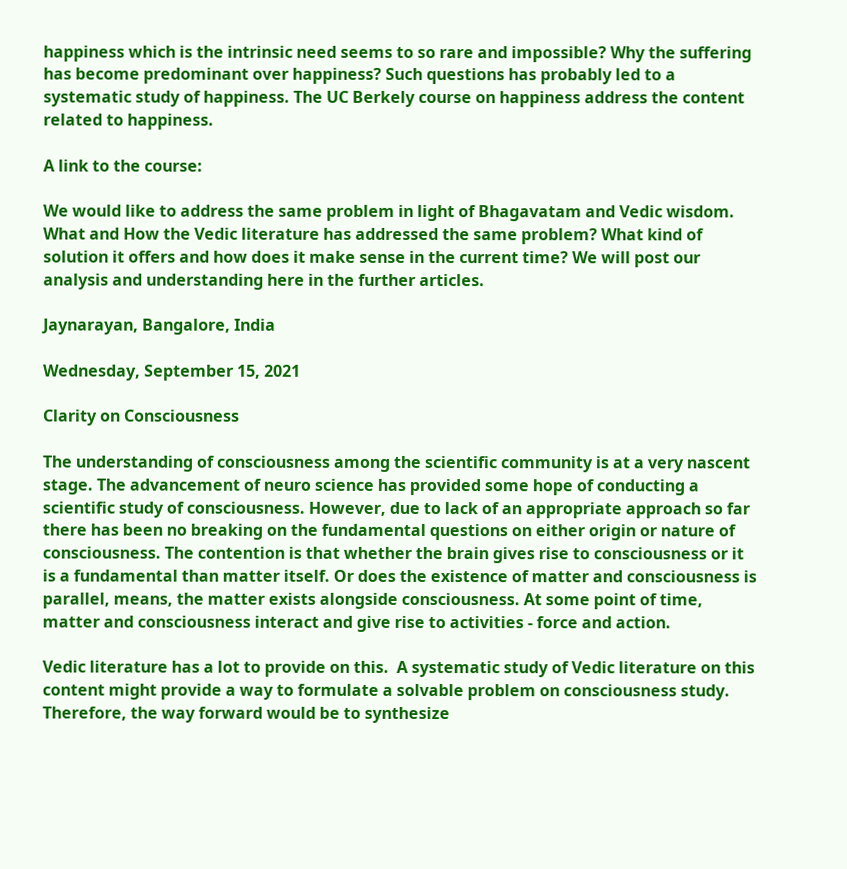happiness which is the intrinsic need seems to so rare and impossible? Why the suffering has become predominant over happiness? Such questions has probably led to a systematic study of happiness. The UC Berkely course on happiness address the content related to happiness.

A link to the course:

We would like to address the same problem in light of Bhagavatam and Vedic wisdom. What and How the Vedic literature has addressed the same problem? What kind of solution it offers and how does it make sense in the current time? We will post our analysis and understanding here in the further articles.

Jaynarayan, Bangalore, India

Wednesday, September 15, 2021

Clarity on Consciousness

The understanding of consciousness among the scientific community is at a very nascent stage. The advancement of neuro science has provided some hope of conducting a scientific study of consciousness. However, due to lack of an appropriate approach so far there has been no breaking on the fundamental questions on either origin or nature of consciousness. The contention is that whether the brain gives rise to consciousness or it is a fundamental than matter itself. Or does the existence of matter and consciousness is parallel, means, the matter exists alongside consciousness. At some point of time, matter and consciousness interact and give rise to activities - force and action.

Vedic literature has a lot to provide on this.  A systematic study of Vedic literature on this content might provide a way to formulate a solvable problem on consciousness study. Therefore, the way forward would be to synthesize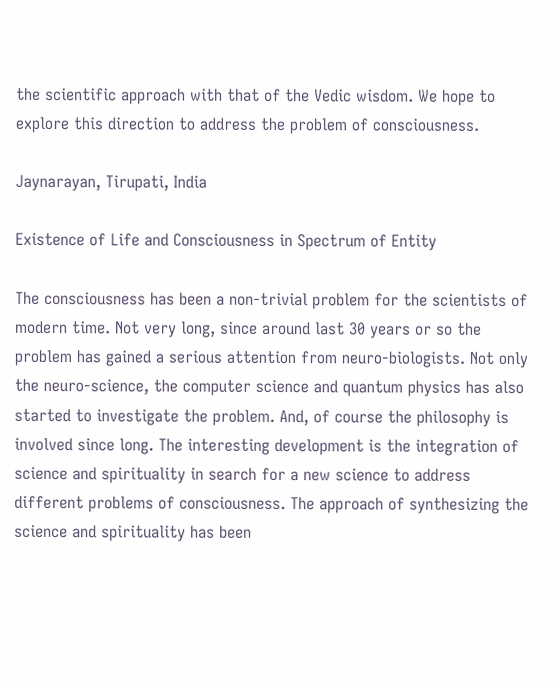the scientific approach with that of the Vedic wisdom. We hope to explore this direction to address the problem of consciousness.

Jaynarayan, Tirupati, India

Existence of Life and Consciousness in Spectrum of Entity

The consciousness has been a non-trivial problem for the scientists of modern time. Not very long, since around last 30 years or so the problem has gained a serious attention from neuro-biologists. Not only the neuro-science, the computer science and quantum physics has also started to investigate the problem. And, of course the philosophy is involved since long. The interesting development is the integration of science and spirituality in search for a new science to address different problems of consciousness. The approach of synthesizing the science and spirituality has been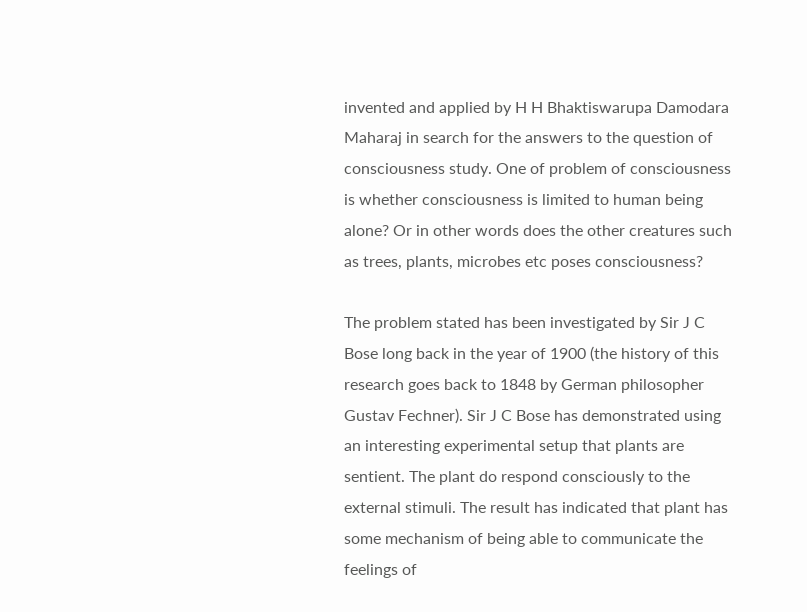invented and applied by H H Bhaktiswarupa Damodara Maharaj in search for the answers to the question of consciousness study. One of problem of consciousness is whether consciousness is limited to human being alone? Or in other words does the other creatures such as trees, plants, microbes etc poses consciousness?

The problem stated has been investigated by Sir J C Bose long back in the year of 1900 (the history of this research goes back to 1848 by German philosopher Gustav Fechner). Sir J C Bose has demonstrated using an interesting experimental setup that plants are sentient. The plant do respond consciously to the external stimuli. The result has indicated that plant has some mechanism of being able to communicate the feelings of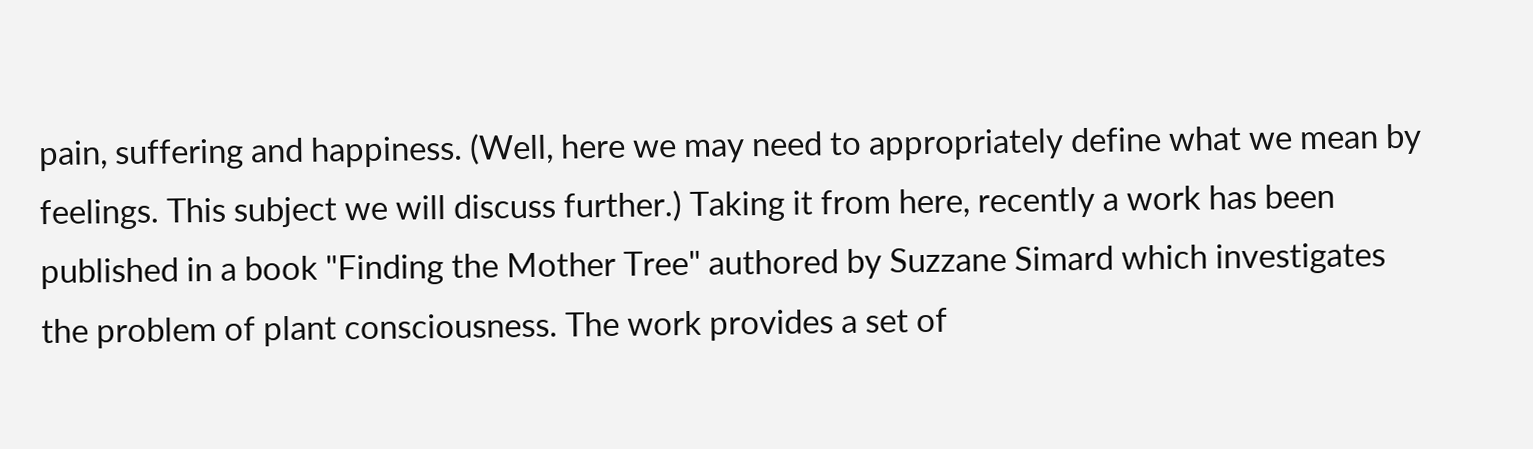pain, suffering and happiness. (Well, here we may need to appropriately define what we mean by feelings. This subject we will discuss further.) Taking it from here, recently a work has been published in a book "Finding the Mother Tree" authored by Suzzane Simard which investigates the problem of plant consciousness. The work provides a set of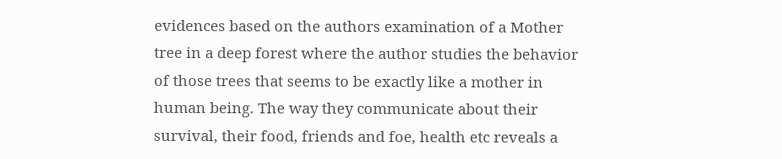evidences based on the authors examination of a Mother tree in a deep forest where the author studies the behavior of those trees that seems to be exactly like a mother in human being. The way they communicate about their survival, their food, friends and foe, health etc reveals a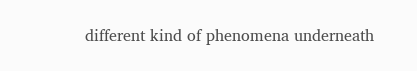different kind of phenomena underneath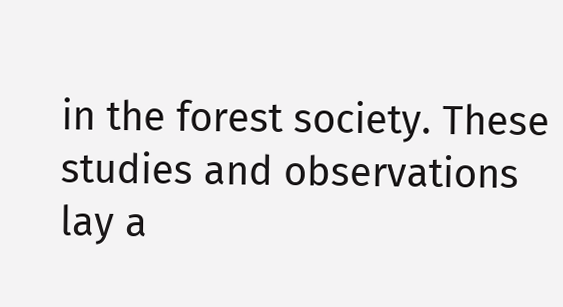in the forest society. These studies and observations lay a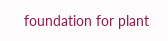foundation for plant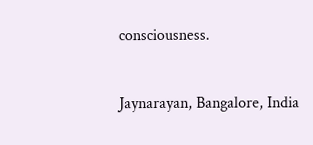consciousness.


Jaynarayan, Bangalore, India